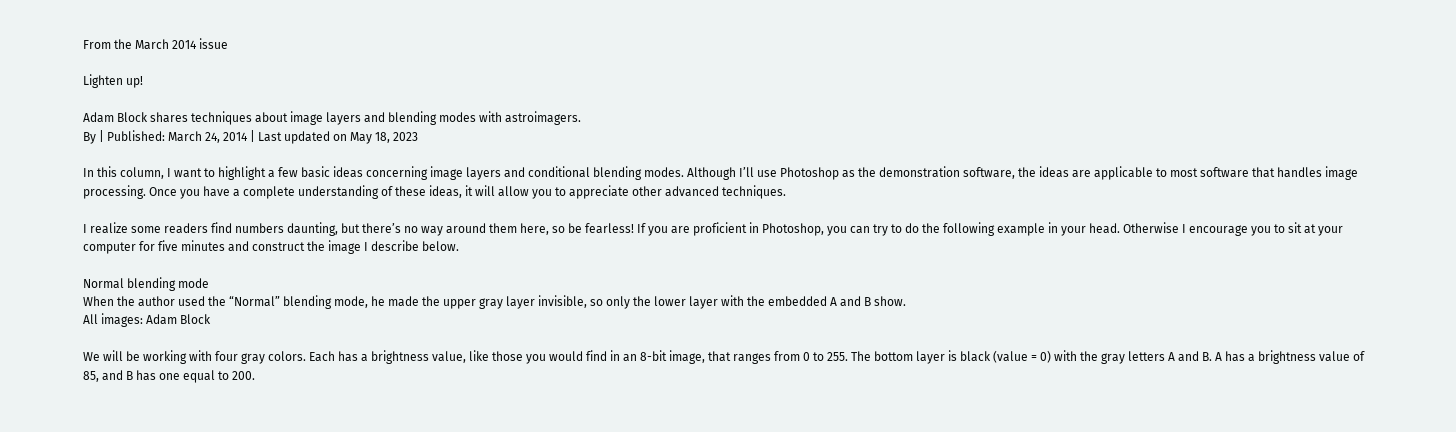From the March 2014 issue

Lighten up!

Adam Block shares techniques about image layers and blending modes with astroimagers.
By | Published: March 24, 2014 | Last updated on May 18, 2023

In this column, I want to highlight a few basic ideas concerning image layers and conditional blending modes. Although I’ll use Photoshop as the demonstration software, the ideas are applicable to most software that handles image processing. Once you have a complete understanding of these ideas, it will allow you to appreciate other advanced techniques.

I realize some readers find numbers daunting, but there’s no way around them here, so be fearless! If you are proficient in Photoshop, you can try to do the following example in your head. Otherwise I encourage you to sit at your computer for five minutes and construct the image I describe below.

Normal blending mode
When the author used the “Normal” blending mode, he made the upper gray layer invisible, so only the lower layer with the embedded A and B show.
All images: Adam Block

We will be working with four gray colors. Each has a brightness value, like those you would find in an 8-bit image, that ranges from 0 to 255. The bottom layer is black (value = 0) with the gray letters A and B. A has a brightness value of 85, and B has one equal to 200.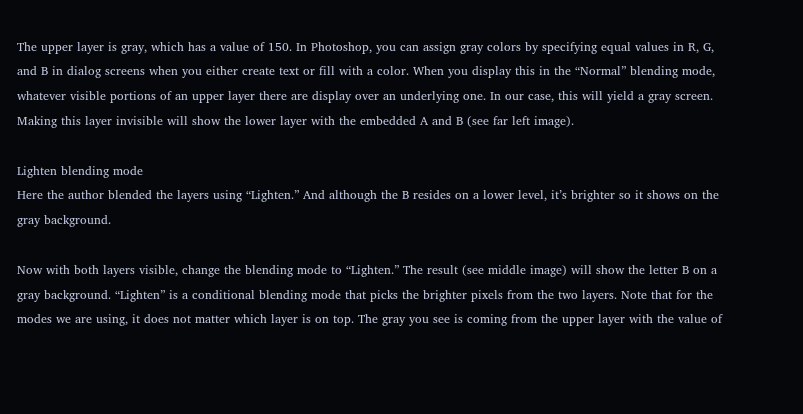The upper layer is gray, which has a value of 150. In Photoshop, you can assign gray colors by specifying equal values in R, G, and B in dialog screens when you either create text or fill with a color. When you display this in the “Normal” blending mode, whatever visible portions of an upper layer there are display over an underlying one. In our case, this will yield a gray screen. Making this layer invisible will show the lower layer with the embedded A and B (see far left image).

Lighten blending mode
Here the author blended the layers using “Lighten.” And although the B resides on a lower level, it’s brighter so it shows on the gray background.

Now with both layers visible, change the blending mode to “Lighten.” The result (see middle image) will show the letter B on a gray background. “Lighten” is a conditional blending mode that picks the brighter pixels from the two layers. Note that for the modes we are using, it does not matter which layer is on top. The gray you see is coming from the upper layer with the value of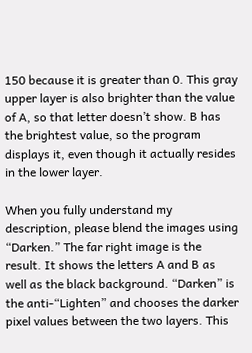150 because it is greater than 0. This gray upper layer is also brighter than the value of A, so that letter doesn’t show. B has the brightest value, so the program displays it, even though it actually resides in the lower layer.

When you fully understand my description, please blend the images using “Darken.” The far right image is the result. It shows the letters A and B as well as the black background. “Darken” is the anti-“Lighten” and chooses the darker pixel values between the two layers. This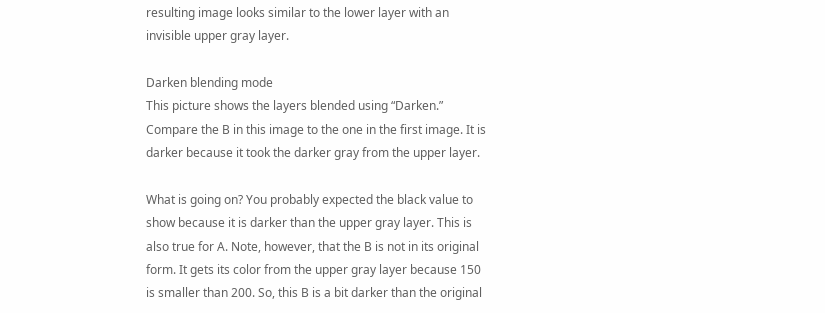resulting image looks similar to the lower layer with an invisible upper gray layer.

Darken blending mode
This picture shows the layers blended using “Darken.” Compare the B in this image to the one in the first image. It is darker because it took the darker gray from the upper layer.

What is going on? You probably expected the black value to show because it is darker than the upper gray layer. This is also true for A. Note, however, that the B is not in its original form. It gets its color from the upper gray layer because 150 is smaller than 200. So, this B is a bit darker than the original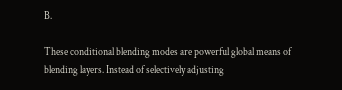B.

These conditional blending modes are powerful global means of blending layers. Instead of selectively adjusting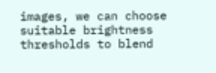images, we can choose suitable brightness thresholds to blend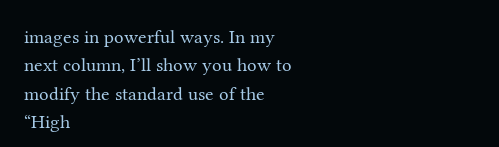images in powerful ways. In my next column, I’ll show you how to modify the standard use of the “High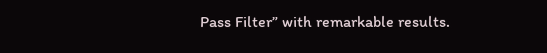Pass Filter” with remarkable results.